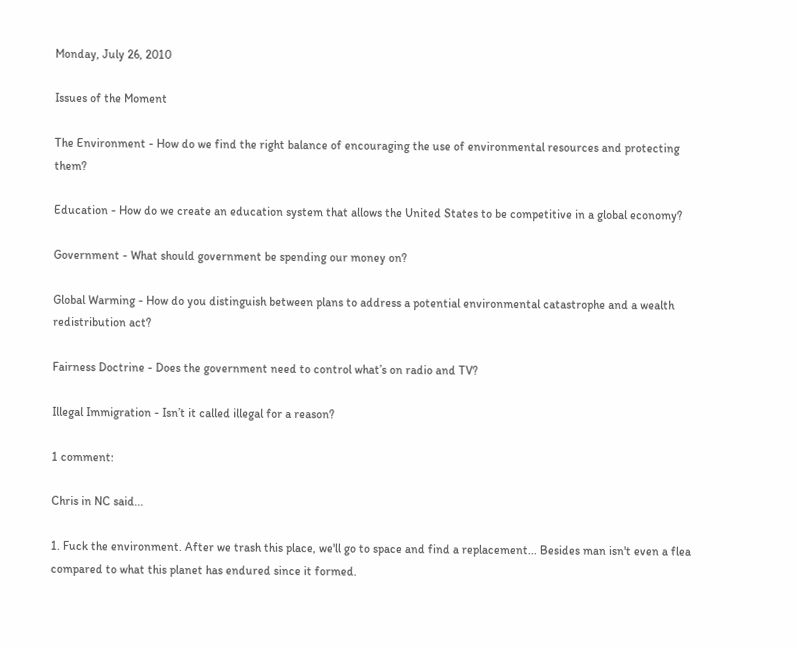Monday, July 26, 2010

Issues of the Moment

The Environment - How do we find the right balance of encouraging the use of environmental resources and protecting them?

Education - How do we create an education system that allows the United States to be competitive in a global economy?

Government - What should government be spending our money on?

Global Warming - How do you distinguish between plans to address a potential environmental catastrophe and a wealth redistribution act?

Fairness Doctrine - Does the government need to control what’s on radio and TV?

Illegal Immigration - Isn’t it called illegal for a reason?

1 comment:

Chris in NC said...

1. Fuck the environment. After we trash this place, we'll go to space and find a replacement... Besides man isn't even a flea compared to what this planet has endured since it formed.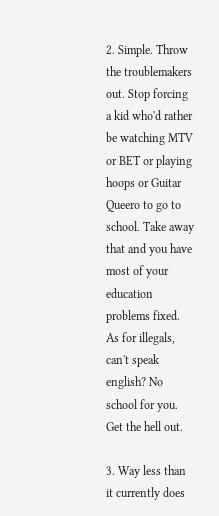2. Simple. Throw the troublemakers out. Stop forcing a kid who'd rather be watching MTV or BET or playing hoops or Guitar Queero to go to school. Take away that and you have most of your education problems fixed. As for illegals, can't speak english? No school for you. Get the hell out.

3. Way less than it currently does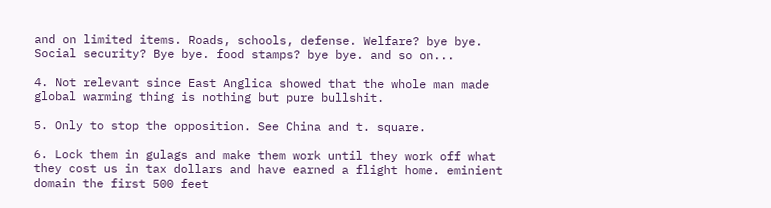and on limited items. Roads, schools, defense. Welfare? bye bye. Social security? Bye bye. food stamps? bye bye. and so on...

4. Not relevant since East Anglica showed that the whole man made global warming thing is nothing but pure bullshit.

5. Only to stop the opposition. See China and t. square.

6. Lock them in gulags and make them work until they work off what they cost us in tax dollars and have earned a flight home. eminient domain the first 500 feet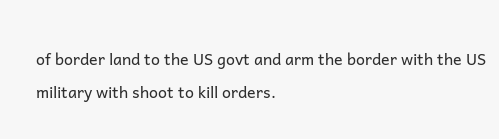of border land to the US govt and arm the border with the US military with shoot to kill orders.